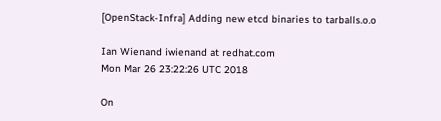[OpenStack-Infra] Adding new etcd binaries to tarballs.o.o

Ian Wienand iwienand at redhat.com
Mon Mar 26 23:22:26 UTC 2018

On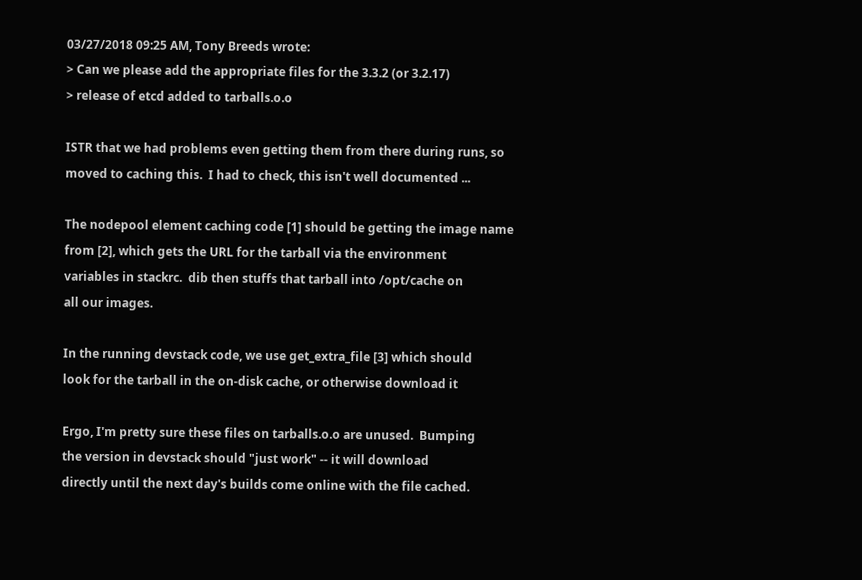03/27/2018 09:25 AM, Tony Breeds wrote:
> Can we please add the appropriate files for the 3.3.2 (or 3.2.17)
> release of etcd added to tarballs.o.o

ISTR that we had problems even getting them from there during runs, so
moved to caching this.  I had to check, this isn't well documented ...

The nodepool element caching code [1] should be getting the image name
from [2], which gets the URL for the tarball via the environment
variables in stackrc.  dib then stuffs that tarball into /opt/cache on
all our images.

In the running devstack code, we use get_extra_file [3] which should
look for the tarball in the on-disk cache, or otherwise download it

Ergo, I'm pretty sure these files on tarballs.o.o are unused.  Bumping
the version in devstack should "just work" -- it will download
directly until the next day's builds come online with the file cached.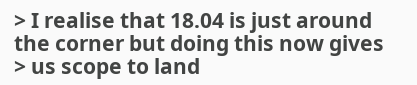> I realise that 18.04 is just around the corner but doing this now gives
> us scope to land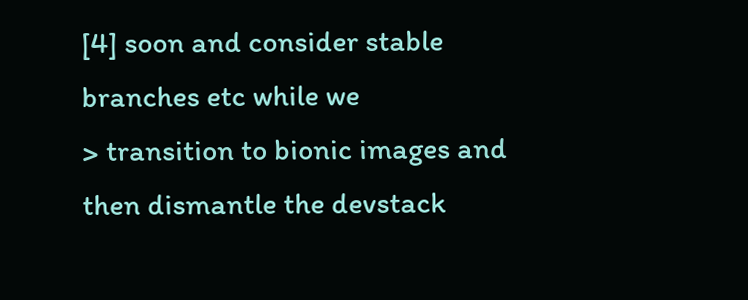[4] soon and consider stable branches etc while we
> transition to bionic images and then dismantle the devstack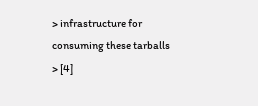> infrastructure for consuming these tarballs
> [4]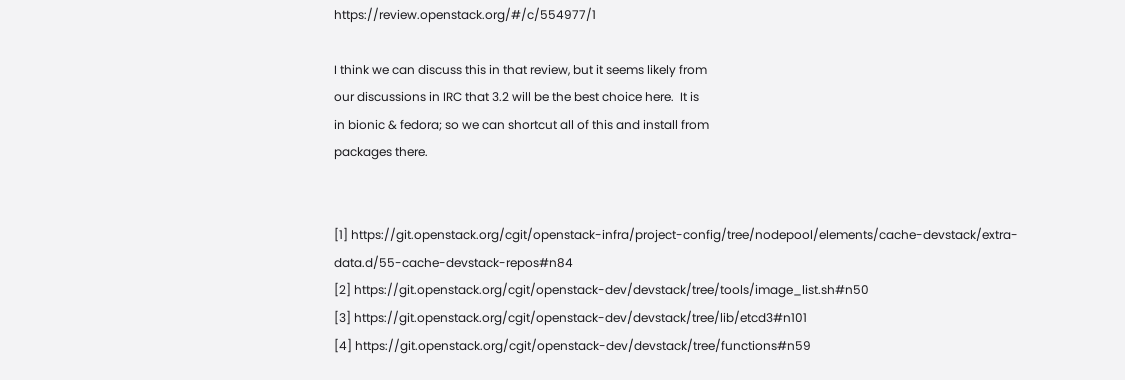https://review.openstack.org/#/c/554977/1

I think we can discuss this in that review, but it seems likely from
our discussions in IRC that 3.2 will be the best choice here.  It is
in bionic & fedora; so we can shortcut all of this and install from
packages there.


[1] https://git.openstack.org/cgit/openstack-infra/project-config/tree/nodepool/elements/cache-devstack/extra-data.d/55-cache-devstack-repos#n84
[2] https://git.openstack.org/cgit/openstack-dev/devstack/tree/tools/image_list.sh#n50
[3] https://git.openstack.org/cgit/openstack-dev/devstack/tree/lib/etcd3#n101
[4] https://git.openstack.org/cgit/openstack-dev/devstack/tree/functions#n59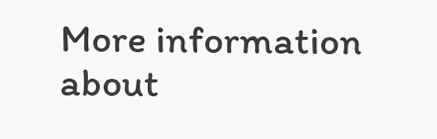More information about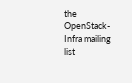the OpenStack-Infra mailing list